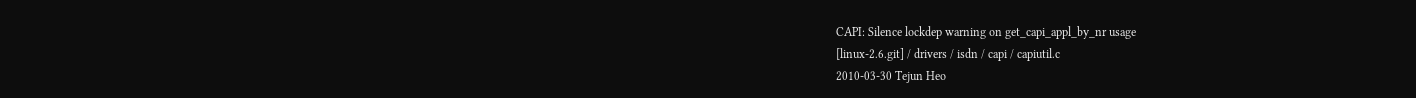CAPI: Silence lockdep warning on get_capi_appl_by_nr usage
[linux-2.6.git] / drivers / isdn / capi / capiutil.c
2010-03-30 Tejun Heo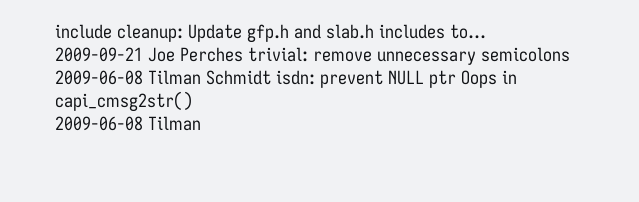include cleanup: Update gfp.h and slab.h includes to...
2009-09-21 Joe Perches trivial: remove unnecessary semicolons
2009-06-08 Tilman Schmidt isdn: prevent NULL ptr Oops in capi_cmsg2str()
2009-06-08 Tilman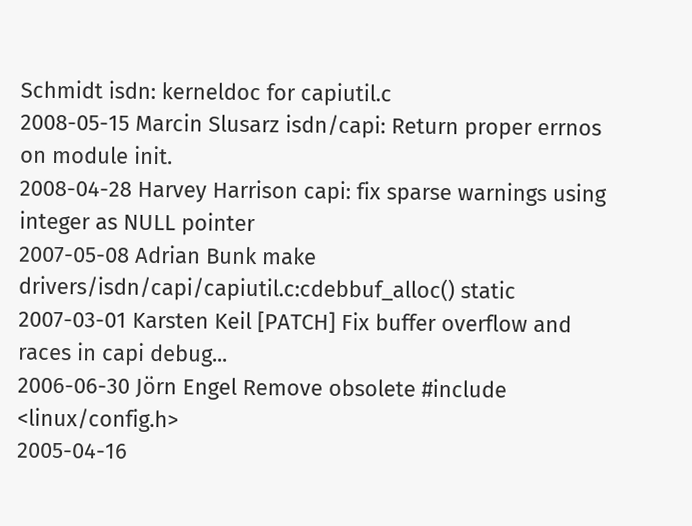Schmidt isdn: kerneldoc for capiutil.c
2008-05-15 Marcin Slusarz isdn/capi: Return proper errnos on module init.
2008-04-28 Harvey Harrison capi: fix sparse warnings using integer as NULL pointer
2007-05-08 Adrian Bunk make drivers/isdn/capi/capiutil.c:cdebbuf_alloc() static
2007-03-01 Karsten Keil [PATCH] Fix buffer overflow and races in capi debug...
2006-06-30 Jörn Engel Remove obsolete #include <linux/config.h>
2005-04-16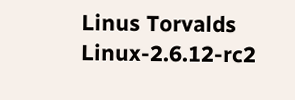Linus Torvalds Linux-2.6.12-rc2